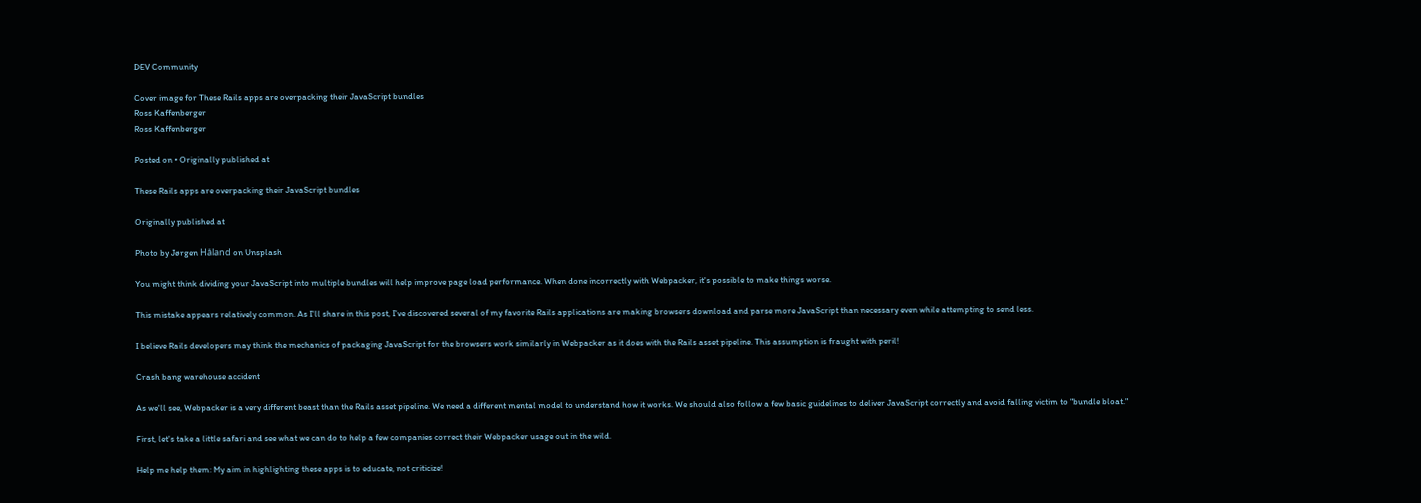DEV Community

Cover image for These Rails apps are overpacking their JavaScript bundles
Ross Kaffenberger
Ross Kaffenberger

Posted on • Originally published at

These Rails apps are overpacking their JavaScript bundles

Originally published at

Photo by Jørgen Håland on Unsplash

You might think dividing your JavaScript into multiple bundles will help improve page load performance. When done incorrectly with Webpacker, it's possible to make things worse.

This mistake appears relatively common. As I'll share in this post, I've discovered several of my favorite Rails applications are making browsers download and parse more JavaScript than necessary even while attempting to send less.

I believe Rails developers may think the mechanics of packaging JavaScript for the browsers work similarly in Webpacker as it does with the Rails asset pipeline. This assumption is fraught with peril!

Crash bang warehouse accident

As we'll see, Webpacker is a very different beast than the Rails asset pipeline. We need a different mental model to understand how it works. We should also follow a few basic guidelines to deliver JavaScript correctly and avoid falling victim to "bundle bloat."

First, let's take a little safari and see what we can do to help a few companies correct their Webpacker usage out in the wild.

Help me help them: My aim in highlighting these apps is to educate, not criticize!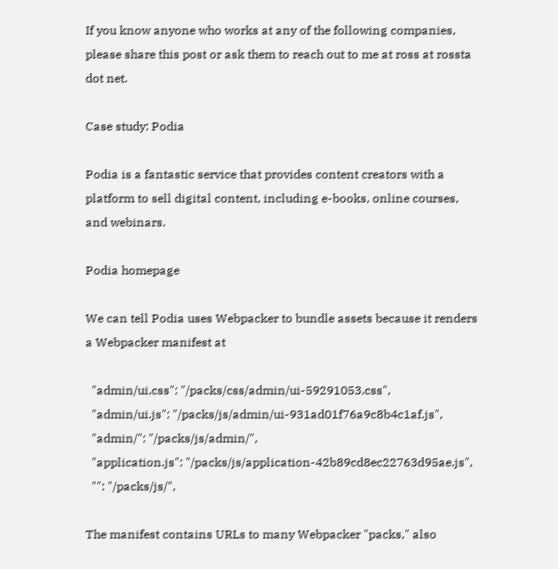If you know anyone who works at any of the following companies, please share this post or ask them to reach out to me at ross at rossta dot net.

Case study: Podia

Podia is a fantastic service that provides content creators with a platform to sell digital content, including e-books, online courses, and webinars.

Podia homepage

We can tell Podia uses Webpacker to bundle assets because it renders a Webpacker manifest at

  "admin/ui.css": "/packs/css/admin/ui-59291053.css",
  "admin/ui.js": "/packs/js/admin/ui-931ad01f76a9c8b4c1af.js",
  "admin/": "/packs/js/admin/",
  "application.js": "/packs/js/application-42b89cd8ec22763d95ae.js",
  "": "/packs/js/",

The manifest contains URLs to many Webpacker "packs," also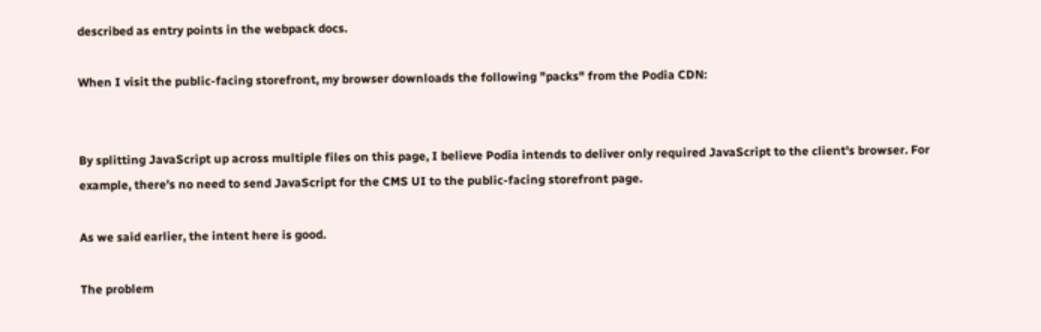described as entry points in the webpack docs.

When I visit the public-facing storefront, my browser downloads the following "packs" from the Podia CDN:


By splitting JavaScript up across multiple files on this page, I believe Podia intends to deliver only required JavaScript to the client's browser. For example, there's no need to send JavaScript for the CMS UI to the public-facing storefront page.

As we said earlier, the intent here is good.

The problem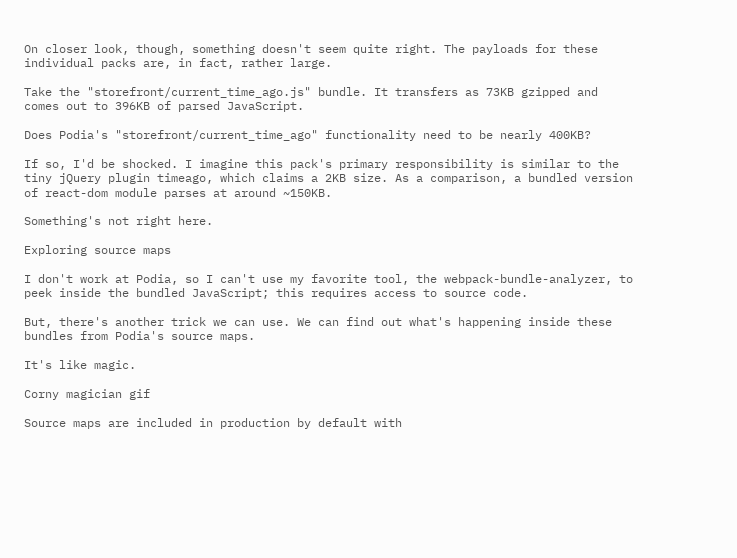On closer look, though, something doesn't seem quite right. The payloads for these individual packs are, in fact, rather large.

Take the "storefront/current_time_ago.js" bundle. It transfers as 73KB gzipped and comes out to 396KB of parsed JavaScript.

Does Podia's "storefront/current_time_ago" functionality need to be nearly 400KB?

If so, I'd be shocked. I imagine this pack's primary responsibility is similar to the tiny jQuery plugin timeago, which claims a 2KB size. As a comparison, a bundled version of react-dom module parses at around ~150KB.

Something's not right here.

Exploring source maps

I don't work at Podia, so I can't use my favorite tool, the webpack-bundle-analyzer, to peek inside the bundled JavaScript; this requires access to source code.

But, there's another trick we can use. We can find out what's happening inside these bundles from Podia's source maps.

It's like magic.

Corny magician gif

Source maps are included in production by default with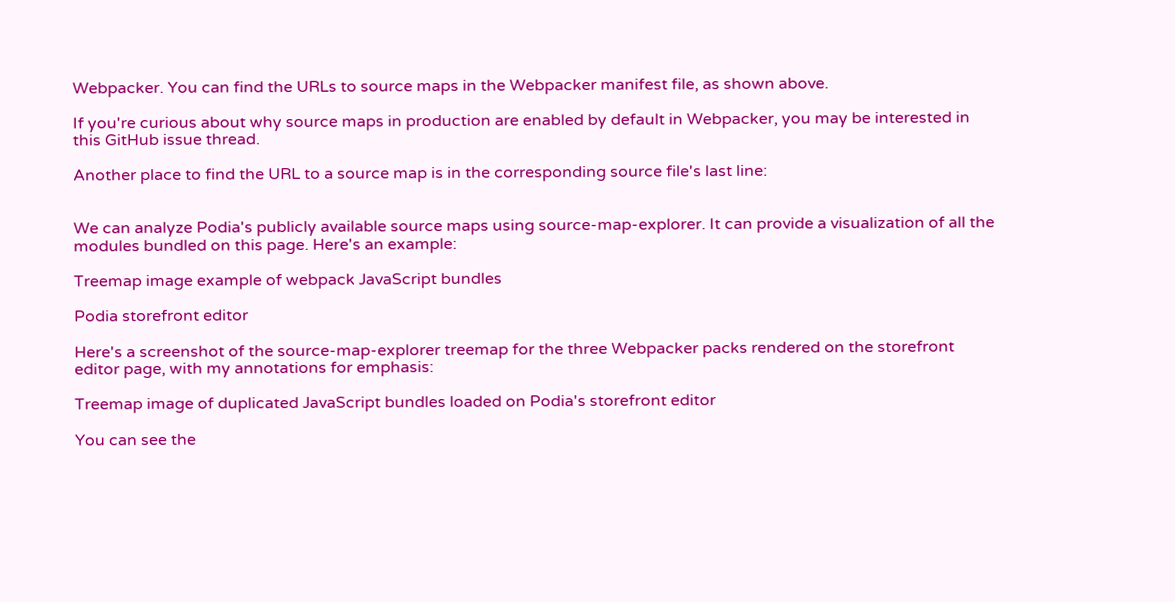Webpacker. You can find the URLs to source maps in the Webpacker manifest file, as shown above.

If you're curious about why source maps in production are enabled by default in Webpacker, you may be interested in this GitHub issue thread.

Another place to find the URL to a source map is in the corresponding source file's last line:


We can analyze Podia's publicly available source maps using source-map-explorer. It can provide a visualization of all the modules bundled on this page. Here's an example:

Treemap image example of webpack JavaScript bundles

Podia storefront editor

Here's a screenshot of the source-map-explorer treemap for the three Webpacker packs rendered on the storefront editor page, with my annotations for emphasis:

Treemap image of duplicated JavaScript bundles loaded on Podia's storefront editor

You can see the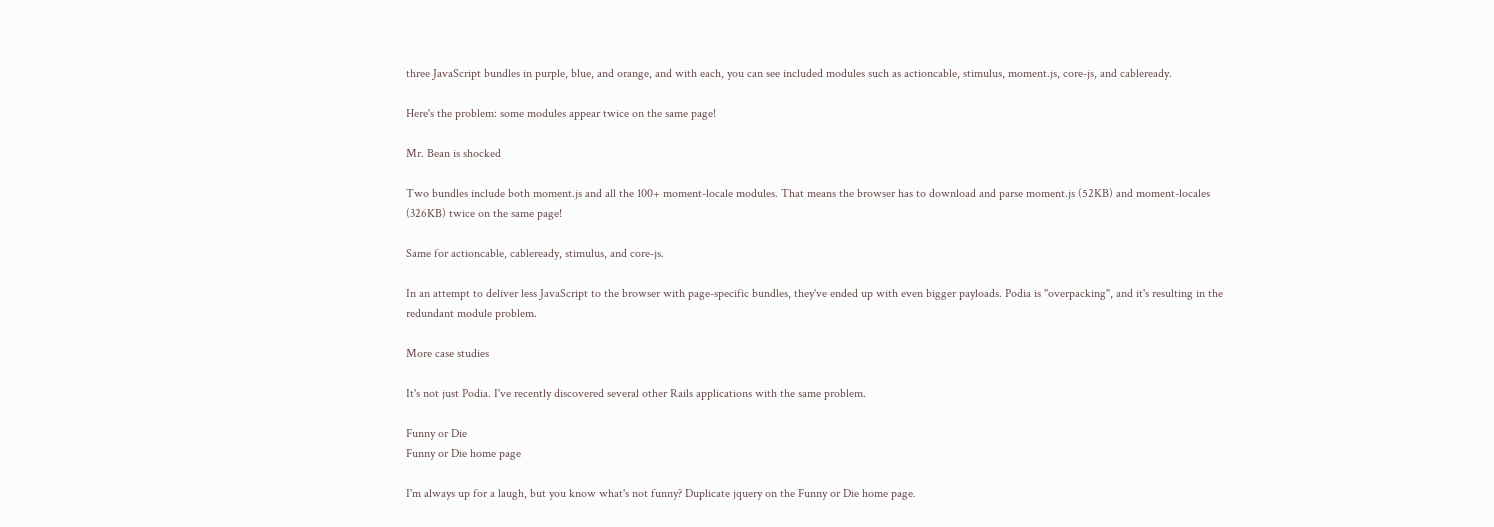three JavaScript bundles in purple, blue, and orange, and with each, you can see included modules such as actioncable, stimulus, moment.js, core-js, and cableready.

Here's the problem: some modules appear twice on the same page!

Mr. Bean is shocked

Two bundles include both moment.js and all the 100+ moment-locale modules. That means the browser has to download and parse moment.js (52KB) and moment-locales (326KB) twice on the same page!

Same for actioncable, cableready, stimulus, and core-js.

In an attempt to deliver less JavaScript to the browser with page-specific bundles, they've ended up with even bigger payloads. Podia is "overpacking", and it's resulting in the redundant module problem.

More case studies

It's not just Podia. I've recently discovered several other Rails applications with the same problem.

Funny or Die
Funny or Die home page

I'm always up for a laugh, but you know what's not funny? Duplicate jquery on the Funny or Die home page.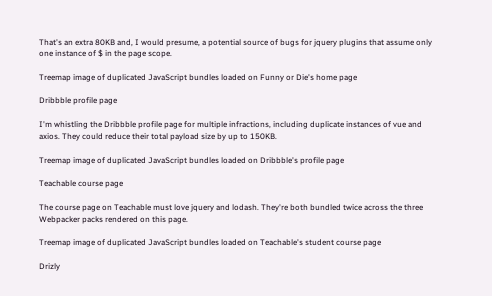That's an extra 80KB and, I would presume, a potential source of bugs for jquery plugins that assume only one instance of $ in the page scope.

Treemap image of duplicated JavaScript bundles loaded on Funny or Die's home page

Dribbble profile page

I'm whistling the Dribbble profile page for multiple infractions, including duplicate instances of vue and axios. They could reduce their total payload size by up to 150KB.

Treemap image of duplicated JavaScript bundles loaded on Dribbble's profile page

Teachable course page

The course page on Teachable must love jquery and lodash. They're both bundled twice across the three Webpacker packs rendered on this page.

Treemap image of duplicated JavaScript bundles loaded on Teachable's student course page

Drizly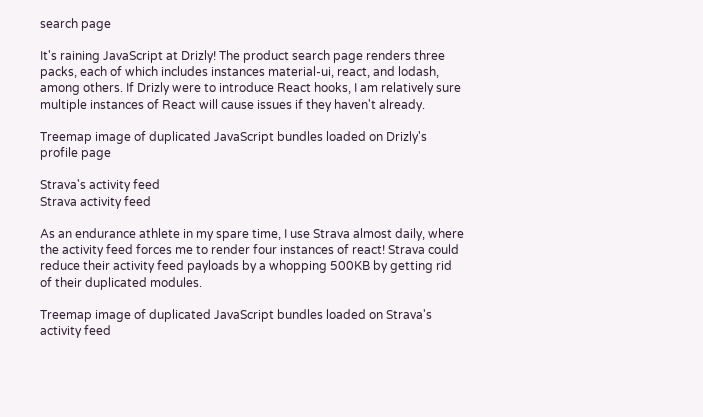search page

It's raining JavaScript at Drizly! The product search page renders three packs, each of which includes instances material-ui, react, and lodash, among others. If Drizly were to introduce React hooks, I am relatively sure multiple instances of React will cause issues if they haven't already.

Treemap image of duplicated JavaScript bundles loaded on Drizly's profile page

Strava's activity feed
Strava activity feed

As an endurance athlete in my spare time, I use Strava almost daily, where the activity feed forces me to render four instances of react! Strava could reduce their activity feed payloads by a whopping 500KB by getting rid of their duplicated modules.

Treemap image of duplicated JavaScript bundles loaded on Strava's activity feed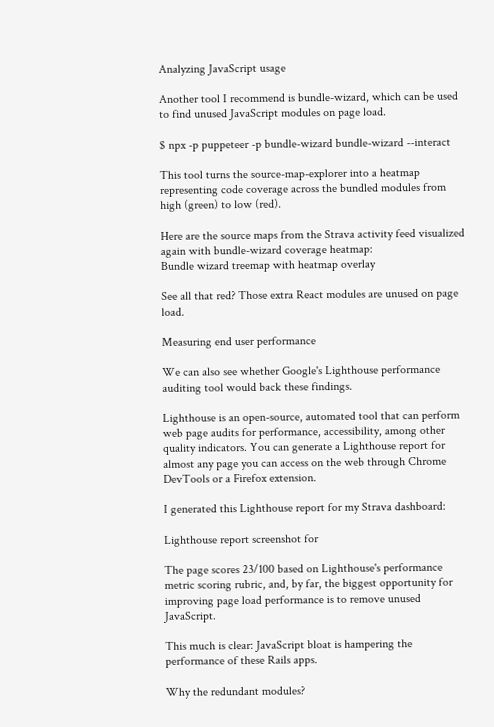Analyzing JavaScript usage

Another tool I recommend is bundle-wizard, which can be used to find unused JavaScript modules on page load.

$ npx -p puppeteer -p bundle-wizard bundle-wizard --interact

This tool turns the source-map-explorer into a heatmap representing code coverage across the bundled modules from high (green) to low (red).

Here are the source maps from the Strava activity feed visualized again with bundle-wizard coverage heatmap:
Bundle wizard treemap with heatmap overlay

See all that red? Those extra React modules are unused on page load.

Measuring end user performance

We can also see whether Google's Lighthouse performance auditing tool would back these findings.

Lighthouse is an open-source, automated tool that can perform web page audits for performance, accessibility, among other quality indicators. You can generate a Lighthouse report for almost any page you can access on the web through Chrome DevTools or a Firefox extension.

I generated this Lighthouse report for my Strava dashboard:

Lighthouse report screenshot for

The page scores 23/100 based on Lighthouse's performance metric scoring rubric, and, by far, the biggest opportunity for improving page load performance is to remove unused JavaScript.

This much is clear: JavaScript bloat is hampering the performance of these Rails apps.

Why the redundant modules?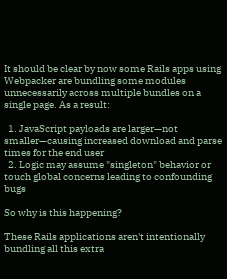It should be clear by now some Rails apps using Webpacker are bundling some modules unnecessarily across multiple bundles on a single page. As a result:

  1. JavaScript payloads are larger—not smaller—causing increased download and parse times for the end user
  2. Logic may assume "singleton" behavior or touch global concerns leading to confounding bugs

So why is this happening?

These Rails applications aren't intentionally bundling all this extra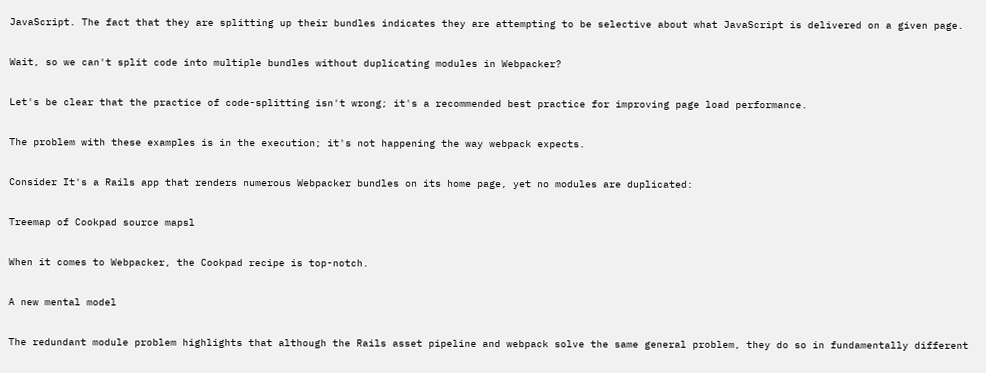JavaScript. The fact that they are splitting up their bundles indicates they are attempting to be selective about what JavaScript is delivered on a given page.

Wait, so we can't split code into multiple bundles without duplicating modules in Webpacker?

Let's be clear that the practice of code-splitting isn't wrong; it's a recommended best practice for improving page load performance.

The problem with these examples is in the execution; it's not happening the way webpack expects.

Consider It's a Rails app that renders numerous Webpacker bundles on its home page, yet no modules are duplicated:

Treemap of Cookpad source mapsl

When it comes to Webpacker, the Cookpad recipe is top-notch.

A new mental model

The redundant module problem highlights that although the Rails asset pipeline and webpack solve the same general problem, they do so in fundamentally different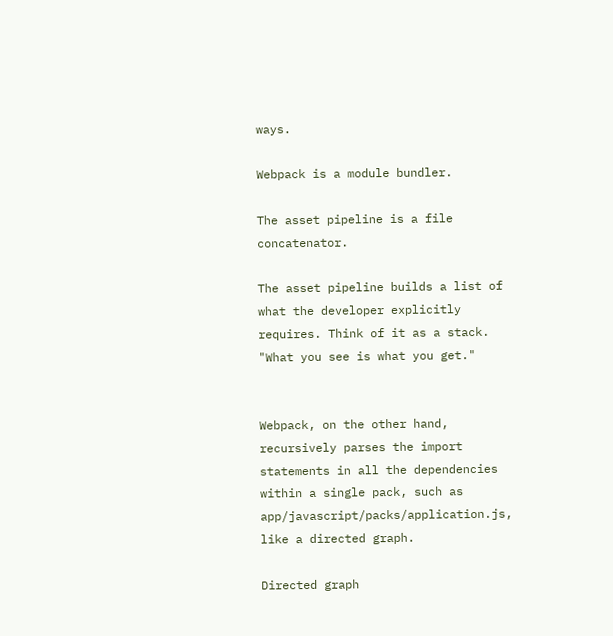ways.

Webpack is a module bundler.

The asset pipeline is a file concatenator.

The asset pipeline builds a list of what the developer explicitly requires. Think of it as a stack. "What you see is what you get."


Webpack, on the other hand, recursively parses the import statements in all the dependencies within a single pack, such as app/javascript/packs/application.js, like a directed graph.

Directed graph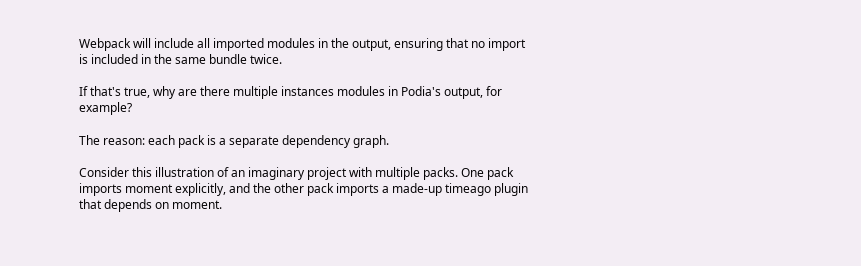Webpack will include all imported modules in the output, ensuring that no import is included in the same bundle twice.

If that's true, why are there multiple instances modules in Podia's output, for example?

The reason: each pack is a separate dependency graph.

Consider this illustration of an imaginary project with multiple packs. One pack imports moment explicitly, and the other pack imports a made-up timeago plugin that depends on moment.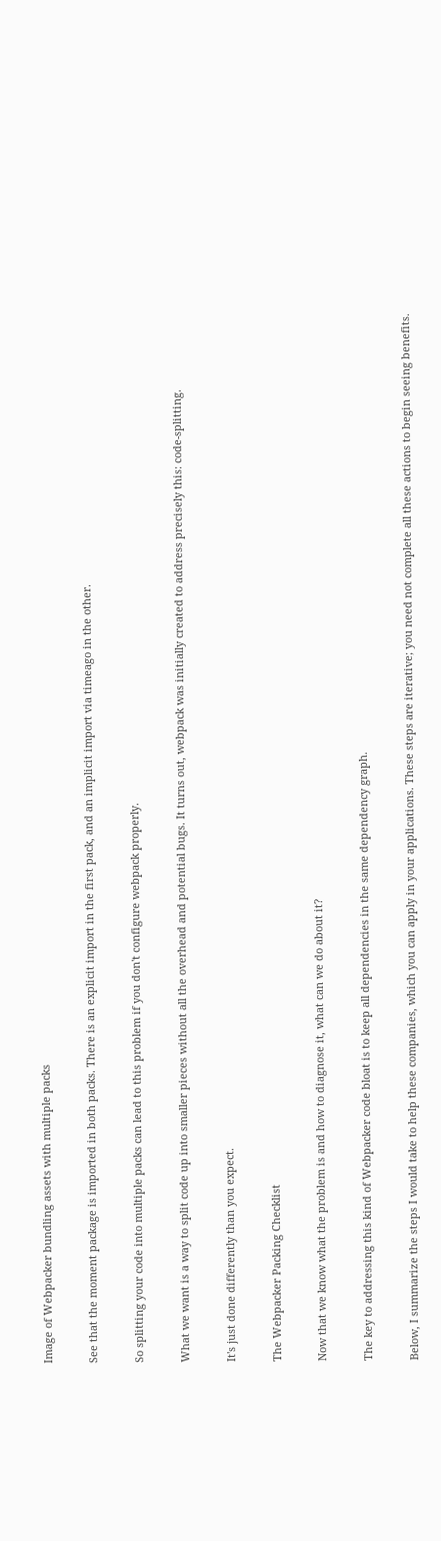Image of Webpacker bundling assets with multiple packs

See that the moment package is imported in both packs. There is an explicit import in the first pack, and an implicit import via timeago in the other.

So splitting your code into multiple packs can lead to this problem if you don't configure webpack properly.

What we want is a way to split code up into smaller pieces without all the overhead and potential bugs. It turns out, webpack was initially created to address precisely this: code-splitting.

It's just done differently than you expect.

The Webpacker Packing Checklist

Now that we know what the problem is and how to diagnose it, what can we do about it?

The key to addressing this kind of Webpacker code bloat is to keep all dependencies in the same dependency graph.

Below, I summarize the steps I would take to help these companies, which you can apply in your applications. These steps are iterative; you need not complete all these actions to begin seeing benefits.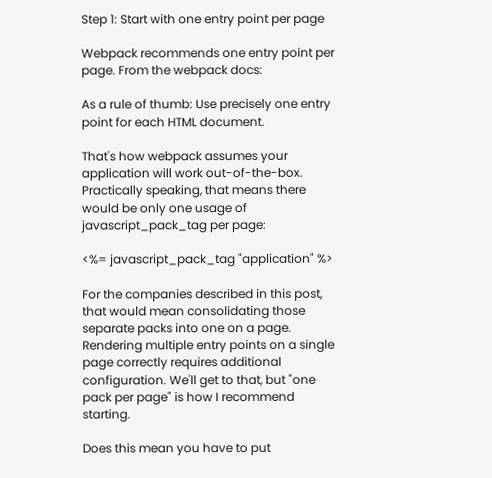Step 1: Start with one entry point per page

Webpack recommends one entry point per page. From the webpack docs:

As a rule of thumb: Use precisely one entry point for each HTML document.

That's how webpack assumes your application will work out-of-the-box. Practically speaking, that means there would be only one usage of javascript_pack_tag per page:

<%= javascript_pack_tag "application" %>

For the companies described in this post, that would mean consolidating those separate packs into one on a page. Rendering multiple entry points on a single page correctly requires additional configuration. We'll get to that, but "one pack per page" is how I recommend starting.

Does this mean you have to put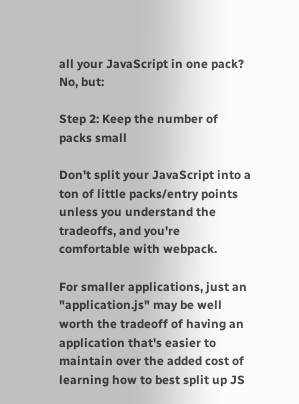all your JavaScript in one pack? No, but:

Step 2: Keep the number of packs small

Don't split your JavaScript into a ton of little packs/entry points unless you understand the tradeoffs, and you're comfortable with webpack.

For smaller applications, just an "application.js" may be well worth the tradeoff of having an application that's easier to maintain over the added cost of learning how to best split up JS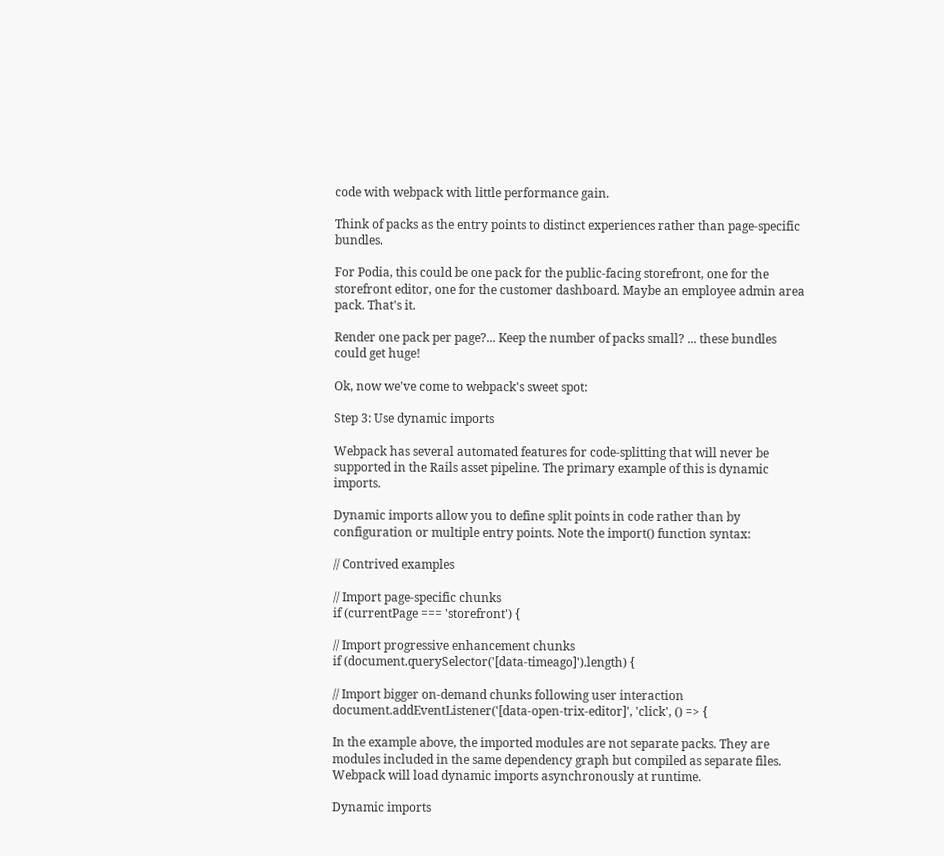code with webpack with little performance gain.

Think of packs as the entry points to distinct experiences rather than page-specific bundles.

For Podia, this could be one pack for the public-facing storefront, one for the storefront editor, one for the customer dashboard. Maybe an employee admin area pack. That's it.

Render one pack per page?... Keep the number of packs small? ... these bundles could get huge!

Ok, now we've come to webpack's sweet spot:

Step 3: Use dynamic imports

Webpack has several automated features for code-splitting that will never be supported in the Rails asset pipeline. The primary example of this is dynamic imports.

Dynamic imports allow you to define split points in code rather than by configuration or multiple entry points. Note the import() function syntax:

// Contrived examples

// Import page-specific chunks
if (currentPage === 'storefront') {

// Import progressive enhancement chunks
if (document.querySelector('[data-timeago]').length) {

// Import bigger on-demand chunks following user interaction
document.addEventListener('[data-open-trix-editor]', 'click', () => {

In the example above, the imported modules are not separate packs. They are modules included in the same dependency graph but compiled as separate files. Webpack will load dynamic imports asynchronously at runtime.

Dynamic imports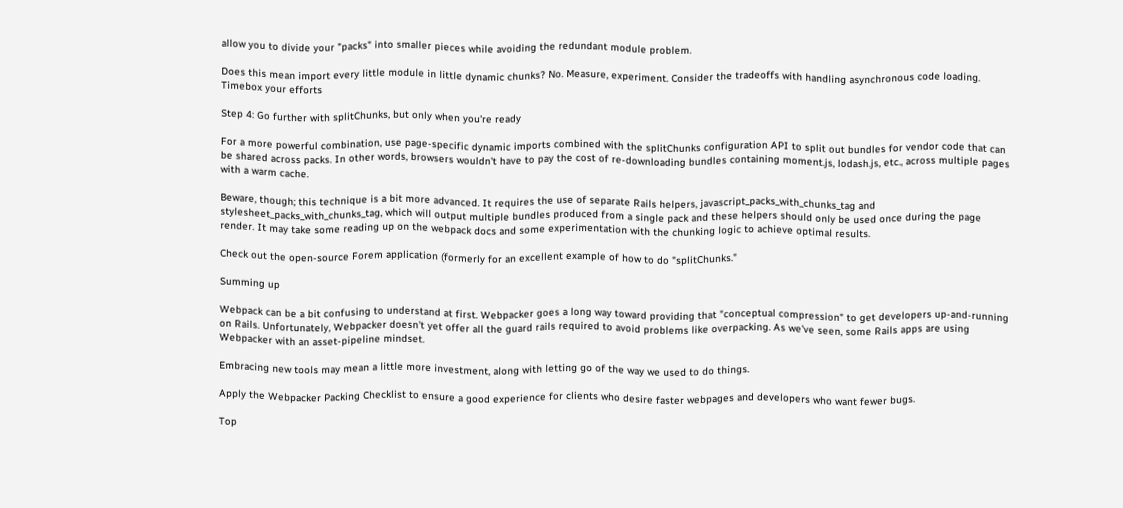allow you to divide your "packs" into smaller pieces while avoiding the redundant module problem.

Does this mean import every little module in little dynamic chunks? No. Measure, experiment. Consider the tradeoffs with handling asynchronous code loading. Timebox your efforts

Step 4: Go further with splitChunks, but only when you're ready

For a more powerful combination, use page-specific dynamic imports combined with the splitChunks configuration API to split out bundles for vendor code that can be shared across packs. In other words, browsers wouldn't have to pay the cost of re-downloading bundles containing moment.js, lodash.js, etc., across multiple pages with a warm cache.

Beware, though; this technique is a bit more advanced. It requires the use of separate Rails helpers, javascript_packs_with_chunks_tag and stylesheet_packs_with_chunks_tag, which will output multiple bundles produced from a single pack and these helpers should only be used once during the page render. It may take some reading up on the webpack docs and some experimentation with the chunking logic to achieve optimal results.

Check out the open-source Forem application (formerly for an excellent example of how to do "splitChunks."

Summing up

Webpack can be a bit confusing to understand at first. Webpacker goes a long way toward providing that "conceptual compression" to get developers up-and-running on Rails. Unfortunately, Webpacker doesn't yet offer all the guard rails required to avoid problems like overpacking. As we've seen, some Rails apps are using Webpacker with an asset-pipeline mindset.

Embracing new tools may mean a little more investment, along with letting go of the way we used to do things.

Apply the Webpacker Packing Checklist to ensure a good experience for clients who desire faster webpages and developers who want fewer bugs.

Top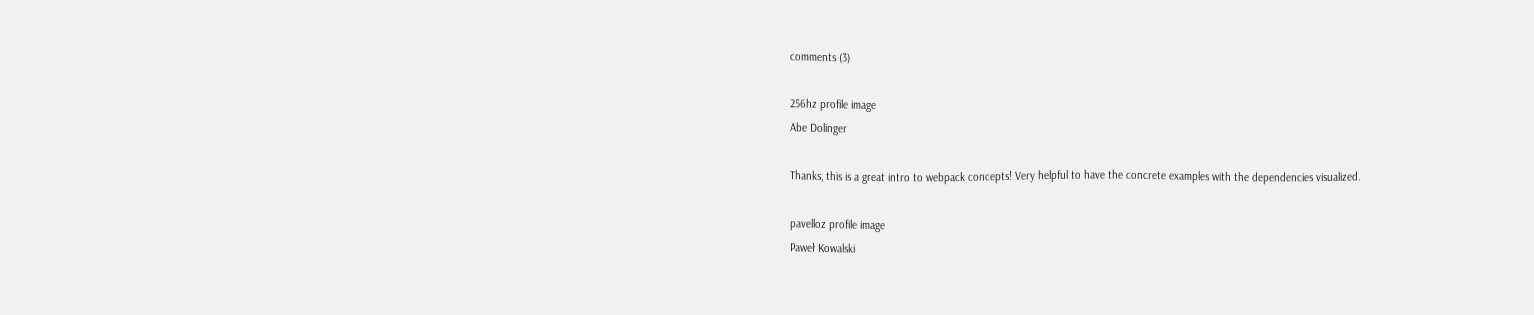comments (3)

256hz profile image
Abe Dolinger

Thanks, this is a great intro to webpack concepts! Very helpful to have the concrete examples with the dependencies visualized.

pavelloz profile image
Paweł Kowalski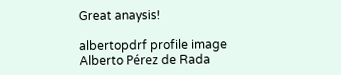Great anaysis!

albertopdrf profile image
Alberto Pérez de Rada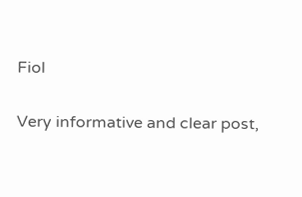Fiol

Very informative and clear post,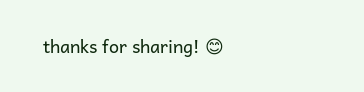thanks for sharing! 😊